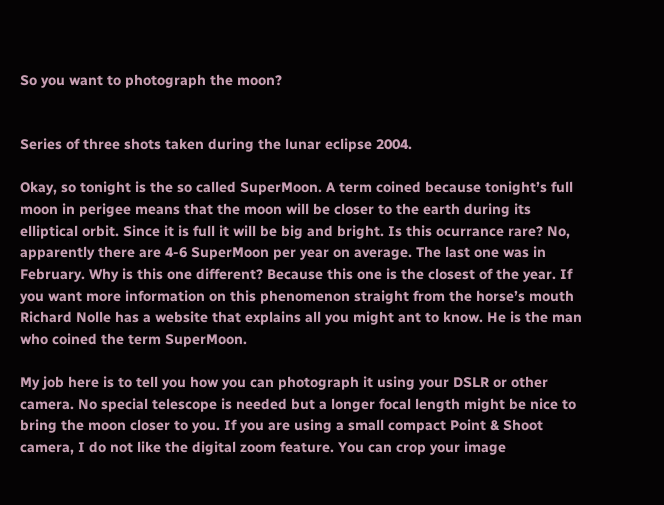So you want to photograph the moon?


Series of three shots taken during the lunar eclipse 2004.

Okay, so tonight is the so called SuperMoon. A term coined because tonight’s full moon in perigee means that the moon will be closer to the earth during its elliptical orbit. Since it is full it will be big and bright. Is this ocurrance rare? No, apparently there are 4-6 SuperMoon per year on average. The last one was in February. Why is this one different? Because this one is the closest of the year. If you want more information on this phenomenon straight from the horse’s mouth Richard Nolle has a website that explains all you might ant to know. He is the man who coined the term SuperMoon.

My job here is to tell you how you can photograph it using your DSLR or other camera. No special telescope is needed but a longer focal length might be nice to bring the moon closer to you. If you are using a small compact Point & Shoot camera, I do not like the digital zoom feature. You can crop your image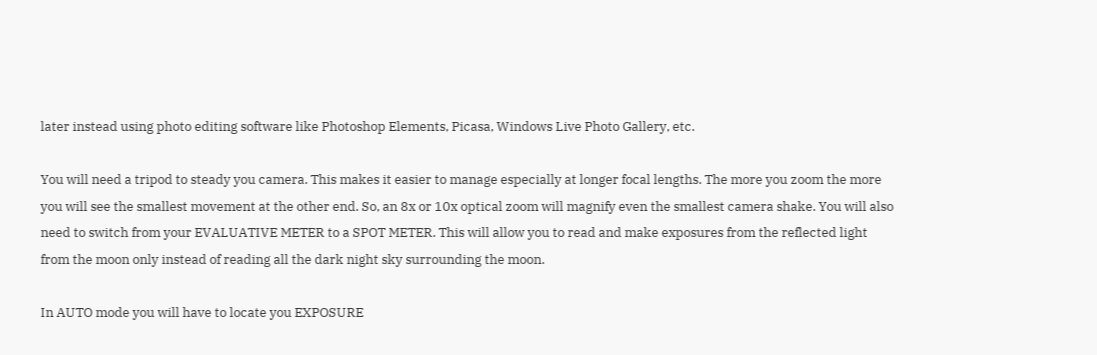later instead using photo editing software like Photoshop Elements, Picasa, Windows Live Photo Gallery, etc.

You will need a tripod to steady you camera. This makes it easier to manage especially at longer focal lengths. The more you zoom the more you will see the smallest movement at the other end. So, an 8x or 10x optical zoom will magnify even the smallest camera shake. You will also need to switch from your EVALUATIVE METER to a SPOT METER. This will allow you to read and make exposures from the reflected light from the moon only instead of reading all the dark night sky surrounding the moon.

In AUTO mode you will have to locate you EXPOSURE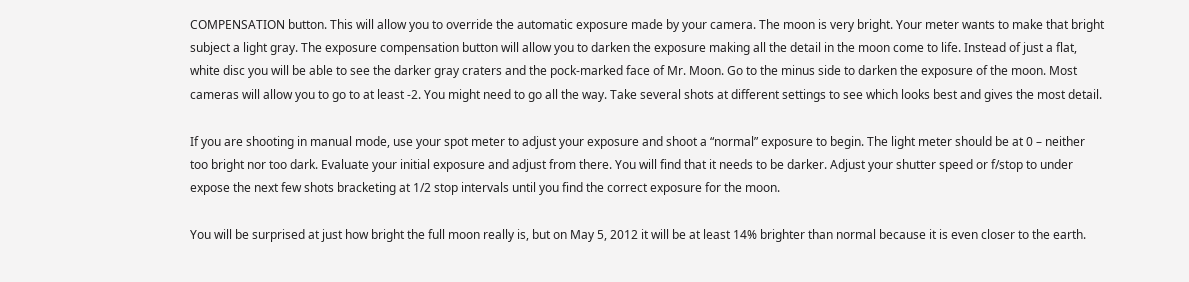COMPENSATION button. This will allow you to override the automatic exposure made by your camera. The moon is very bright. Your meter wants to make that bright subject a light gray. The exposure compensation button will allow you to darken the exposure making all the detail in the moon come to life. Instead of just a flat, white disc you will be able to see the darker gray craters and the pock-marked face of Mr. Moon. Go to the minus side to darken the exposure of the moon. Most cameras will allow you to go to at least -2. You might need to go all the way. Take several shots at different settings to see which looks best and gives the most detail.

If you are shooting in manual mode, use your spot meter to adjust your exposure and shoot a “normal” exposure to begin. The light meter should be at 0 – neither too bright nor too dark. Evaluate your initial exposure and adjust from there. You will find that it needs to be darker. Adjust your shutter speed or f/stop to under expose the next few shots bracketing at 1/2 stop intervals until you find the correct exposure for the moon.

You will be surprised at just how bright the full moon really is, but on May 5, 2012 it will be at least 14% brighter than normal because it is even closer to the earth.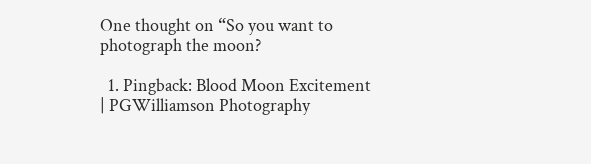One thought on “So you want to photograph the moon?

  1. Pingback: Blood Moon Excitement | PGWilliamson Photography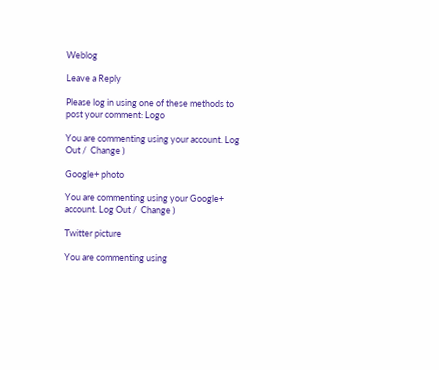Weblog

Leave a Reply

Please log in using one of these methods to post your comment: Logo

You are commenting using your account. Log Out /  Change )

Google+ photo

You are commenting using your Google+ account. Log Out /  Change )

Twitter picture

You are commenting using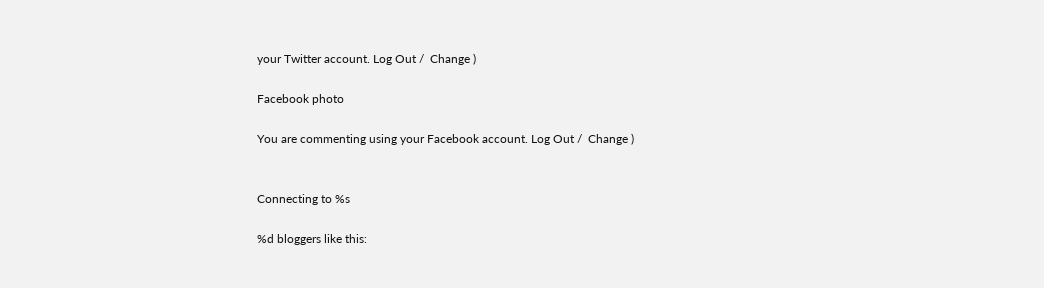your Twitter account. Log Out /  Change )

Facebook photo

You are commenting using your Facebook account. Log Out /  Change )


Connecting to %s

%d bloggers like this: